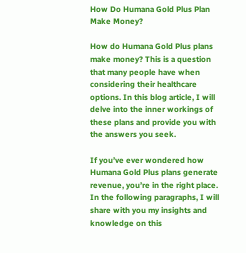How Do Humana Gold Plus Plan Make Money?

How do Humana Gold Plus plans make money? This is a question that many people have when considering their healthcare options. In this blog article, I will delve into the inner workings of these plans and provide you with the answers you seek.

If you’ve ever wondered how Humana Gold Plus plans generate revenue, you’re in the right place. In the following paragraphs, I will share with you my insights and knowledge on this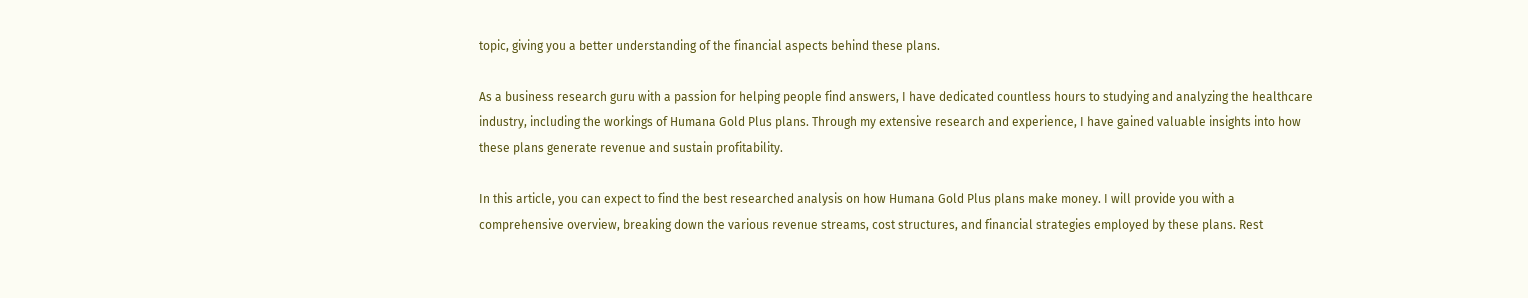topic, giving you a better understanding of the financial aspects behind these plans.

As a business research guru with a passion for helping people find answers, I have dedicated countless hours to studying and analyzing the healthcare industry, including the workings of Humana Gold Plus plans. Through my extensive research and experience, I have gained valuable insights into how these plans generate revenue and sustain profitability.

In this article, you can expect to find the best researched analysis on how Humana Gold Plus plans make money. I will provide you with a comprehensive overview, breaking down the various revenue streams, cost structures, and financial strategies employed by these plans. Rest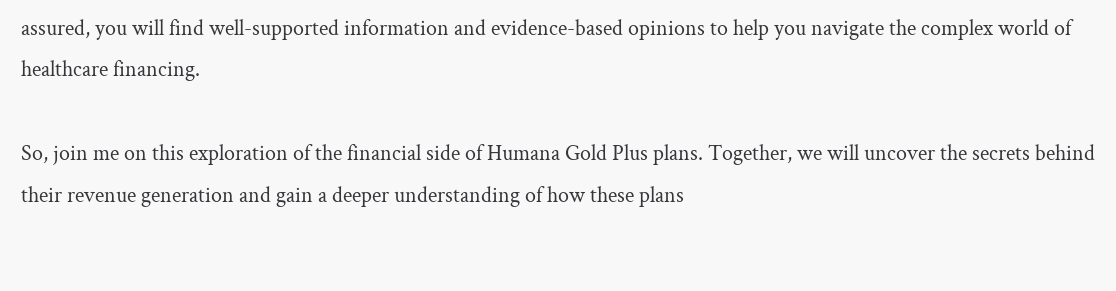assured, you will find well-supported information and evidence-based opinions to help you navigate the complex world of healthcare financing.

So, join me on this exploration of the financial side of Humana Gold Plus plans. Together, we will uncover the secrets behind their revenue generation and gain a deeper understanding of how these plans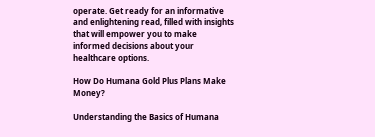operate. Get ready for an informative and enlightening read, filled with insights that will empower you to make informed decisions about your healthcare options.

How Do Humana Gold Plus Plans Make Money?

Understanding the Basics of Humana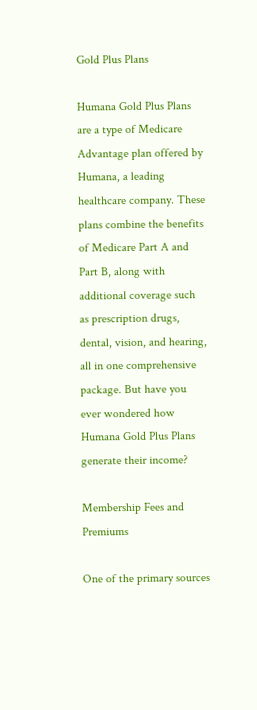Gold Plus Plans

Humana Gold Plus Plans are a type of Medicare Advantage plan offered by Humana, a leading healthcare company. These plans combine the benefits of Medicare Part A and Part B, along with additional coverage such as prescription drugs, dental, vision, and hearing, all in one comprehensive package. But have you ever wondered how Humana Gold Plus Plans generate their income?

Membership Fees and Premiums

One of the primary sources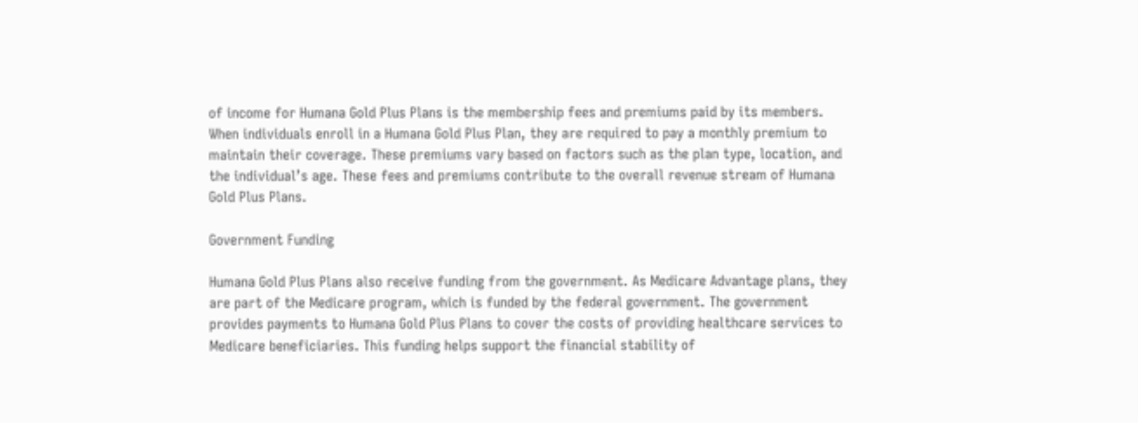of income for Humana Gold Plus Plans is the membership fees and premiums paid by its members. When individuals enroll in a Humana Gold Plus Plan, they are required to pay a monthly premium to maintain their coverage. These premiums vary based on factors such as the plan type, location, and the individual’s age. These fees and premiums contribute to the overall revenue stream of Humana Gold Plus Plans.

Government Funding

Humana Gold Plus Plans also receive funding from the government. As Medicare Advantage plans, they are part of the Medicare program, which is funded by the federal government. The government provides payments to Humana Gold Plus Plans to cover the costs of providing healthcare services to Medicare beneficiaries. This funding helps support the financial stability of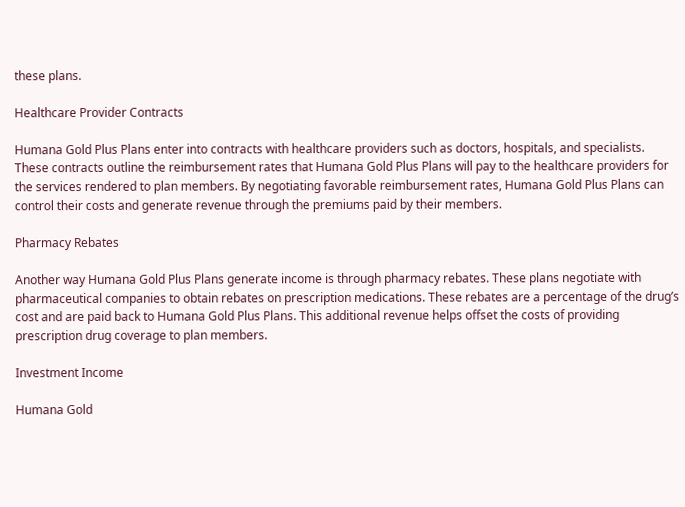these plans.

Healthcare Provider Contracts

Humana Gold Plus Plans enter into contracts with healthcare providers such as doctors, hospitals, and specialists. These contracts outline the reimbursement rates that Humana Gold Plus Plans will pay to the healthcare providers for the services rendered to plan members. By negotiating favorable reimbursement rates, Humana Gold Plus Plans can control their costs and generate revenue through the premiums paid by their members.

Pharmacy Rebates

Another way Humana Gold Plus Plans generate income is through pharmacy rebates. These plans negotiate with pharmaceutical companies to obtain rebates on prescription medications. These rebates are a percentage of the drug’s cost and are paid back to Humana Gold Plus Plans. This additional revenue helps offset the costs of providing prescription drug coverage to plan members.

Investment Income

Humana Gold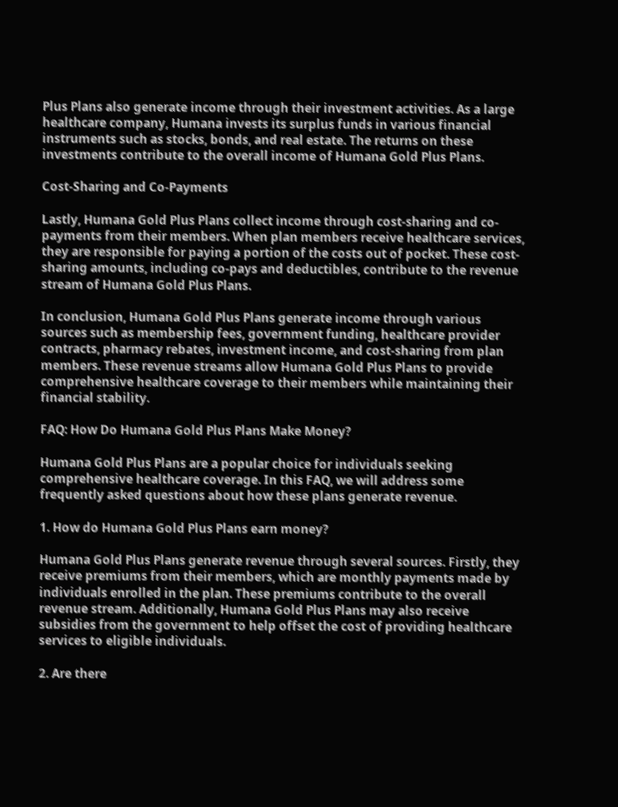Plus Plans also generate income through their investment activities. As a large healthcare company, Humana invests its surplus funds in various financial instruments such as stocks, bonds, and real estate. The returns on these investments contribute to the overall income of Humana Gold Plus Plans.

Cost-Sharing and Co-Payments

Lastly, Humana Gold Plus Plans collect income through cost-sharing and co-payments from their members. When plan members receive healthcare services, they are responsible for paying a portion of the costs out of pocket. These cost-sharing amounts, including co-pays and deductibles, contribute to the revenue stream of Humana Gold Plus Plans.

In conclusion, Humana Gold Plus Plans generate income through various sources such as membership fees, government funding, healthcare provider contracts, pharmacy rebates, investment income, and cost-sharing from plan members. These revenue streams allow Humana Gold Plus Plans to provide comprehensive healthcare coverage to their members while maintaining their financial stability.

FAQ: How Do Humana Gold Plus Plans Make Money?

Humana Gold Plus Plans are a popular choice for individuals seeking comprehensive healthcare coverage. In this FAQ, we will address some frequently asked questions about how these plans generate revenue.

1. How do Humana Gold Plus Plans earn money?

Humana Gold Plus Plans generate revenue through several sources. Firstly, they receive premiums from their members, which are monthly payments made by individuals enrolled in the plan. These premiums contribute to the overall revenue stream. Additionally, Humana Gold Plus Plans may also receive subsidies from the government to help offset the cost of providing healthcare services to eligible individuals.

2. Are there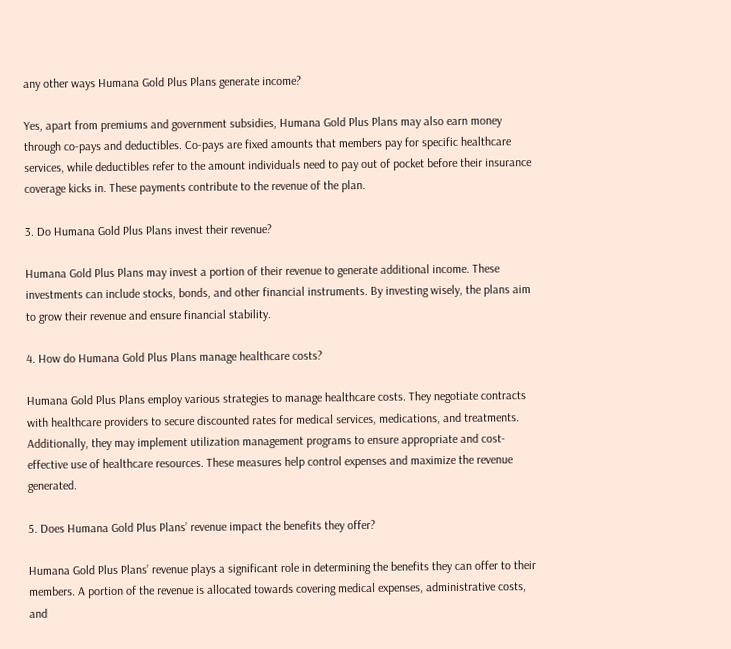any other ways Humana Gold Plus Plans generate income?

Yes, apart from premiums and government subsidies, Humana Gold Plus Plans may also earn money through co-pays and deductibles. Co-pays are fixed amounts that members pay for specific healthcare services, while deductibles refer to the amount individuals need to pay out of pocket before their insurance coverage kicks in. These payments contribute to the revenue of the plan.

3. Do Humana Gold Plus Plans invest their revenue?

Humana Gold Plus Plans may invest a portion of their revenue to generate additional income. These investments can include stocks, bonds, and other financial instruments. By investing wisely, the plans aim to grow their revenue and ensure financial stability.

4. How do Humana Gold Plus Plans manage healthcare costs?

Humana Gold Plus Plans employ various strategies to manage healthcare costs. They negotiate contracts with healthcare providers to secure discounted rates for medical services, medications, and treatments. Additionally, they may implement utilization management programs to ensure appropriate and cost-effective use of healthcare resources. These measures help control expenses and maximize the revenue generated.

5. Does Humana Gold Plus Plans’ revenue impact the benefits they offer?

Humana Gold Plus Plans’ revenue plays a significant role in determining the benefits they can offer to their members. A portion of the revenue is allocated towards covering medical expenses, administrative costs, and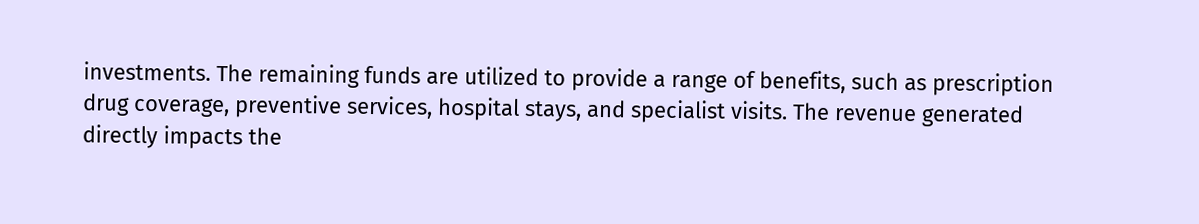investments. The remaining funds are utilized to provide a range of benefits, such as prescription drug coverage, preventive services, hospital stays, and specialist visits. The revenue generated directly impacts the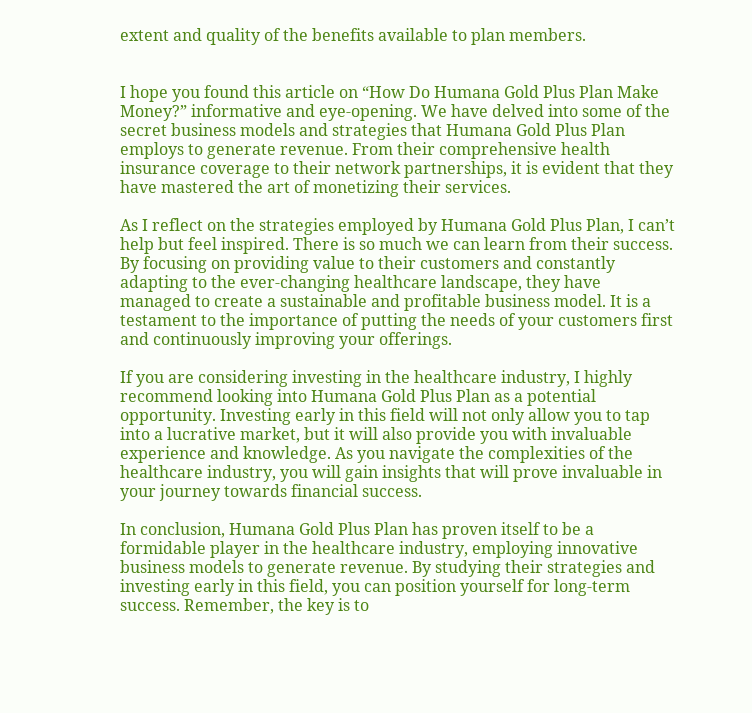extent and quality of the benefits available to plan members.


I hope you found this article on “How Do Humana Gold Plus Plan Make Money?” informative and eye-opening. We have delved into some of the secret business models and strategies that Humana Gold Plus Plan employs to generate revenue. From their comprehensive health insurance coverage to their network partnerships, it is evident that they have mastered the art of monetizing their services.

As I reflect on the strategies employed by Humana Gold Plus Plan, I can’t help but feel inspired. There is so much we can learn from their success. By focusing on providing value to their customers and constantly adapting to the ever-changing healthcare landscape, they have managed to create a sustainable and profitable business model. It is a testament to the importance of putting the needs of your customers first and continuously improving your offerings.

If you are considering investing in the healthcare industry, I highly recommend looking into Humana Gold Plus Plan as a potential opportunity. Investing early in this field will not only allow you to tap into a lucrative market, but it will also provide you with invaluable experience and knowledge. As you navigate the complexities of the healthcare industry, you will gain insights that will prove invaluable in your journey towards financial success.

In conclusion, Humana Gold Plus Plan has proven itself to be a formidable player in the healthcare industry, employing innovative business models to generate revenue. By studying their strategies and investing early in this field, you can position yourself for long-term success. Remember, the key is to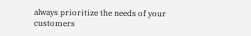always prioritize the needs of your customers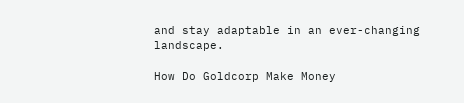and stay adaptable in an ever-changing landscape.

How Do Goldcorp Make Money